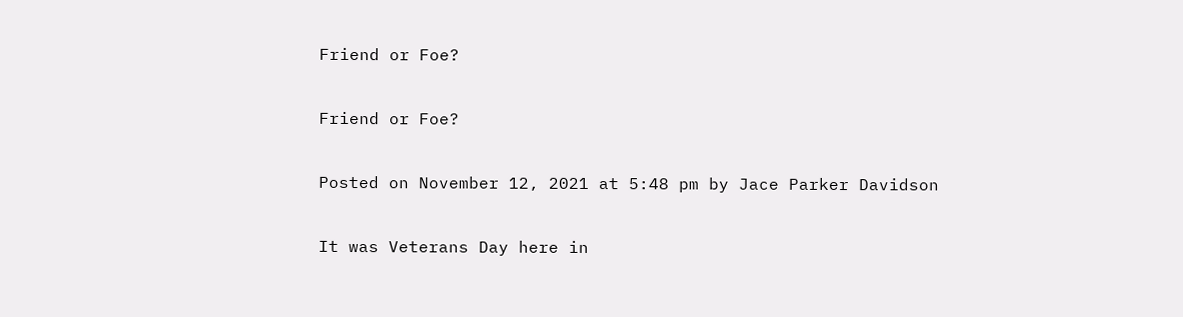Friend or Foe?

Friend or Foe?

Posted on November 12, 2021 at 5:48 pm by Jace Parker Davidson

It was Veterans Day here in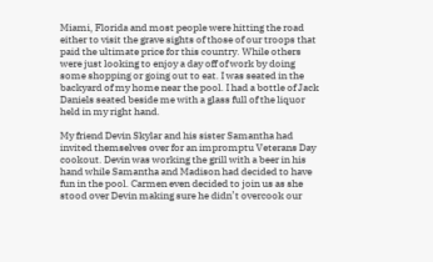Miami, Florida and most people were hitting the road either to visit the grave sights of those of our troops that paid the ultimate price for this country. While others were just looking to enjoy a day off of work by doing some shopping or going out to eat. I was seated in the backyard of my home near the pool. I had a bottle of Jack Daniels seated beside me with a glass full of the liquor held in my right hand.

My friend Devin Skylar and his sister Samantha had invited themselves over for an impromptu Veterans Day cookout. Devin was working the grill with a beer in his hand while Samantha and Madison had decided to have fun in the pool. Carmen even decided to join us as she stood over Devin making sure he didn’t overcook our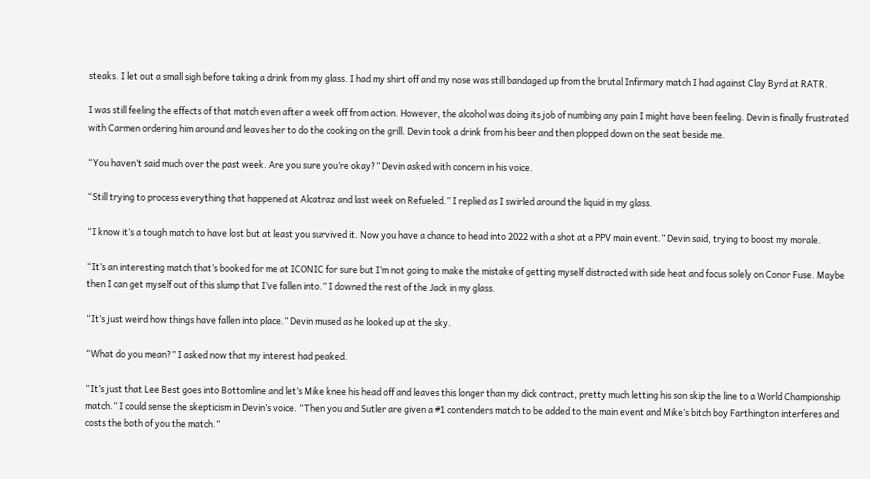steaks. I let out a small sigh before taking a drink from my glass. I had my shirt off and my nose was still bandaged up from the brutal Infirmary match I had against Clay Byrd at RATR.

I was still feeling the effects of that match even after a week off from action. However, the alcohol was doing its job of numbing any pain I might have been feeling. Devin is finally frustrated with Carmen ordering him around and leaves her to do the cooking on the grill. Devin took a drink from his beer and then plopped down on the seat beside me.

“You haven’t said much over the past week. Are you sure you’re okay?” Devin asked with concern in his voice.

“Still trying to process everything that happened at Alcatraz and last week on Refueled.” I replied as I swirled around the liquid in my glass.

“I know it’s a tough match to have lost but at least you survived it. Now you have a chance to head into 2022 with a shot at a PPV main event.” Devin said, trying to boost my morale.

“It’s an interesting match that’s booked for me at ICONIC for sure but I’m not going to make the mistake of getting myself distracted with side heat and focus solely on Conor Fuse. Maybe then I can get myself out of this slump that I’ve fallen into.” I downed the rest of the Jack in my glass.

“It’s just weird how things have fallen into place.” Devin mused as he looked up at the sky.

“What do you mean?” I asked now that my interest had peaked.

“It’s just that Lee Best goes into Bottomline and let’s Mike knee his head off and leaves this longer than my dick contract, pretty much letting his son skip the line to a World Championship match.” I could sense the skepticism in Devin’s voice. “Then you and Sutler are given a #1 contenders match to be added to the main event and Mike’s bitch boy Farthington interferes and costs the both of you the match.”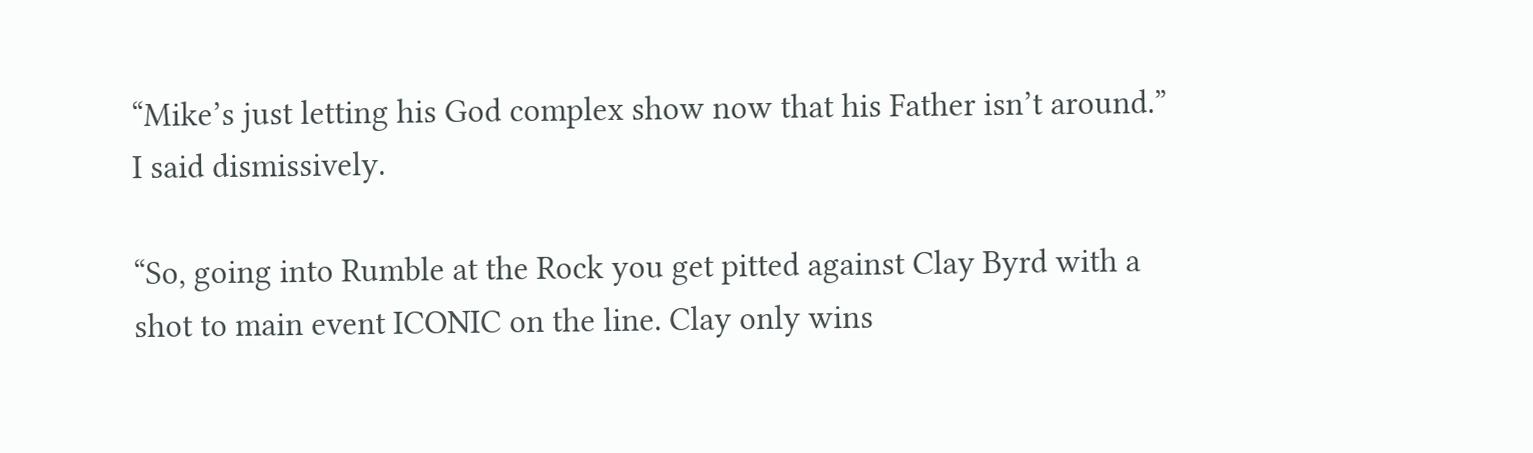“Mike’s just letting his God complex show now that his Father isn’t around.” I said dismissively.

“So, going into Rumble at the Rock you get pitted against Clay Byrd with a shot to main event ICONIC on the line. Clay only wins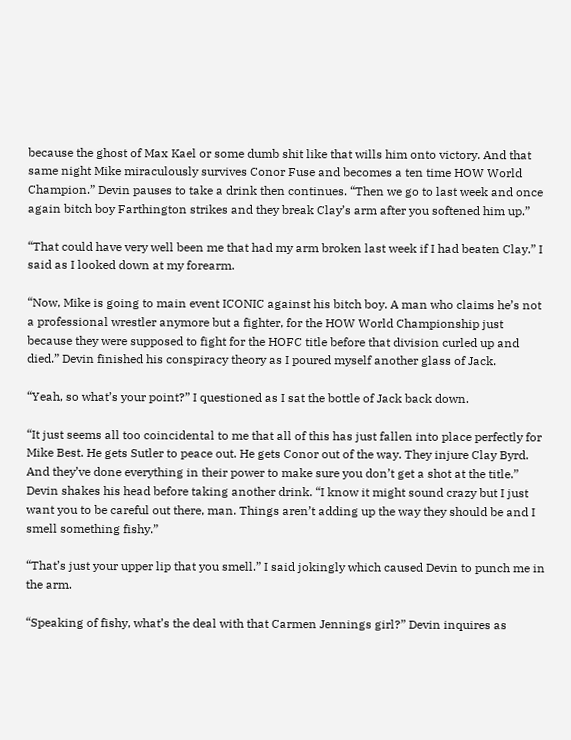because the ghost of Max Kael or some dumb shit like that wills him onto victory. And that same night Mike miraculously survives Conor Fuse and becomes a ten time HOW World Champion.” Devin pauses to take a drink then continues. “Then we go to last week and once again bitch boy Farthington strikes and they break Clay’s arm after you softened him up.”

“That could have very well been me that had my arm broken last week if I had beaten Clay.” I said as I looked down at my forearm.

“Now, Mike is going to main event ICONIC against his bitch boy. A man who claims he’s not a professional wrestler anymore but a fighter, for the HOW World Championship just because they were supposed to fight for the HOFC title before that division curled up and died.” Devin finished his conspiracy theory as I poured myself another glass of Jack.

“Yeah, so what’s your point?” I questioned as I sat the bottle of Jack back down.

“It just seems all too coincidental to me that all of this has just fallen into place perfectly for Mike Best. He gets Sutler to peace out. He gets Conor out of the way. They injure Clay Byrd. And they’ve done everything in their power to make sure you don’t get a shot at the title.” Devin shakes his head before taking another drink. “I know it might sound crazy but I just want you to be careful out there, man. Things aren’t adding up the way they should be and I smell something fishy.”

“That’s just your upper lip that you smell.” I said jokingly which caused Devin to punch me in the arm.

“Speaking of fishy, what’s the deal with that Carmen Jennings girl?” Devin inquires as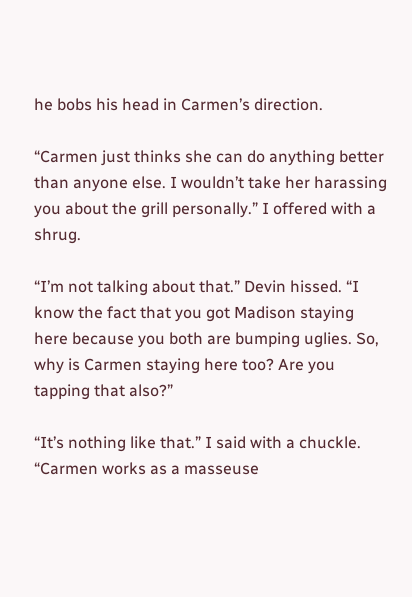he bobs his head in Carmen’s direction.

“Carmen just thinks she can do anything better than anyone else. I wouldn’t take her harassing you about the grill personally.” I offered with a shrug.

“I’m not talking about that.” Devin hissed. “I know the fact that you got Madison staying here because you both are bumping uglies. So, why is Carmen staying here too? Are you tapping that also?”

“It’s nothing like that.” I said with a chuckle. “Carmen works as a masseuse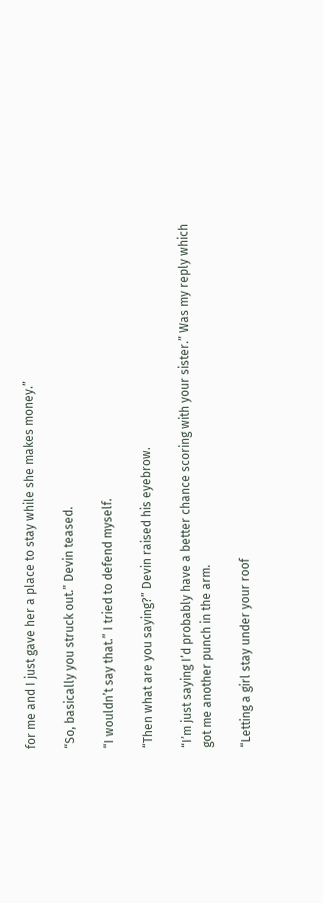for me and I just gave her a place to stay while she makes money.”

“So, basically you struck out.” Devin teased.

“I wouldn’t say that.” I tried to defend myself.

“Then what are you saying?” Devin raised his eyebrow.

“I’m just saying I’d probably have a better chance scoring with your sister.” Was my reply which got me another punch in the arm.

“Letting a girl stay under your roof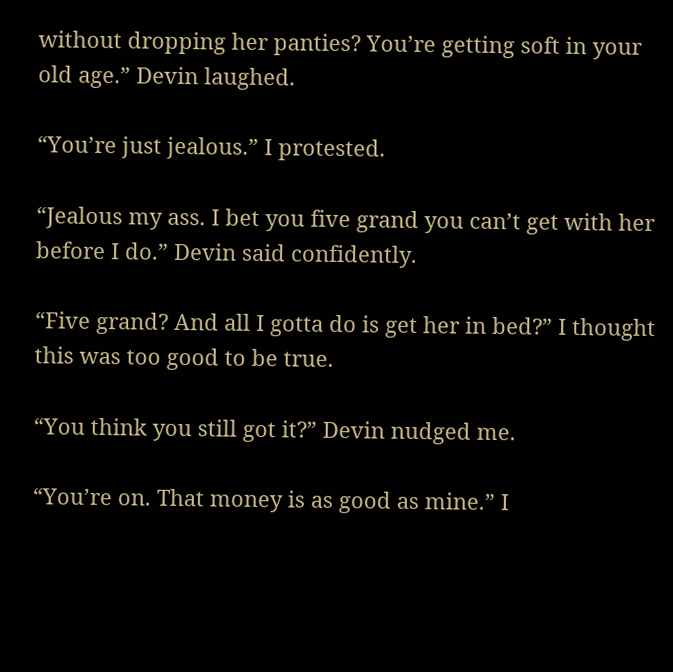without dropping her panties? You’re getting soft in your old age.” Devin laughed.

“You’re just jealous.” I protested.

“Jealous my ass. I bet you five grand you can’t get with her before I do.” Devin said confidently.

“Five grand? And all I gotta do is get her in bed?” I thought this was too good to be true.

“You think you still got it?” Devin nudged me.

“You’re on. That money is as good as mine.” I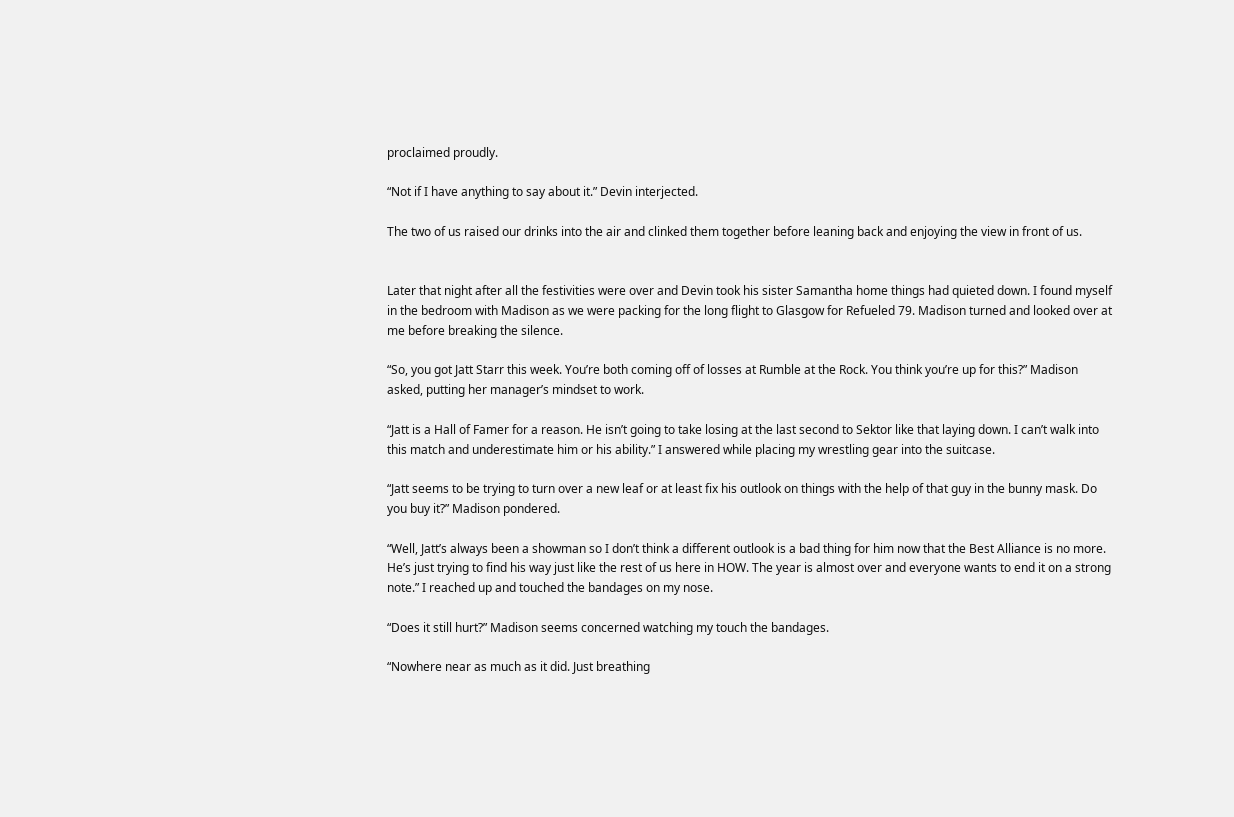proclaimed proudly.

“Not if I have anything to say about it.” Devin interjected.

The two of us raised our drinks into the air and clinked them together before leaning back and enjoying the view in front of us.


Later that night after all the festivities were over and Devin took his sister Samantha home things had quieted down. I found myself in the bedroom with Madison as we were packing for the long flight to Glasgow for Refueled 79. Madison turned and looked over at me before breaking the silence.

“So, you got Jatt Starr this week. You’re both coming off of losses at Rumble at the Rock. You think you’re up for this?” Madison asked, putting her manager’s mindset to work.

“Jatt is a Hall of Famer for a reason. He isn’t going to take losing at the last second to Sektor like that laying down. I can’t walk into this match and underestimate him or his ability.” I answered while placing my wrestling gear into the suitcase.

“Jatt seems to be trying to turn over a new leaf or at least fix his outlook on things with the help of that guy in the bunny mask. Do you buy it?” Madison pondered.

“Well, Jatt’s always been a showman so I don’t think a different outlook is a bad thing for him now that the Best Alliance is no more. He’s just trying to find his way just like the rest of us here in HOW. The year is almost over and everyone wants to end it on a strong note.” I reached up and touched the bandages on my nose.

“Does it still hurt?” Madison seems concerned watching my touch the bandages.

“Nowhere near as much as it did. Just breathing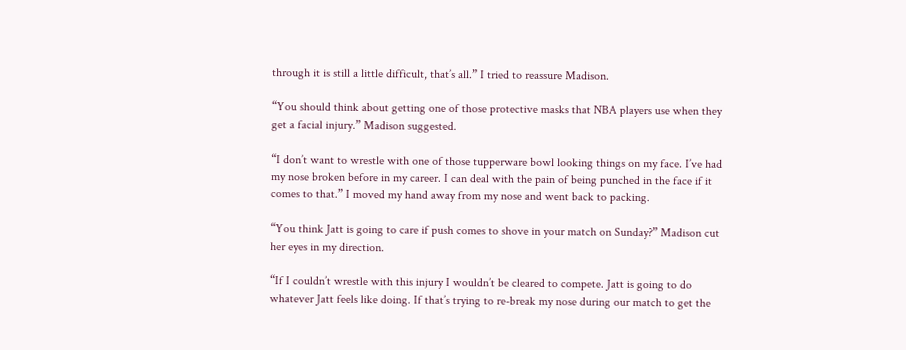through it is still a little difficult, that’s all.” I tried to reassure Madison.

“You should think about getting one of those protective masks that NBA players use when they get a facial injury.” Madison suggested.

“I don’t want to wrestle with one of those tupperware bowl looking things on my face. I’ve had my nose broken before in my career. I can deal with the pain of being punched in the face if it comes to that.” I moved my hand away from my nose and went back to packing.

“You think Jatt is going to care if push comes to shove in your match on Sunday?” Madison cut her eyes in my direction.

“If I couldn’t wrestle with this injury I wouldn’t be cleared to compete. Jatt is going to do whatever Jatt feels like doing. If that’s trying to re-break my nose during our match to get the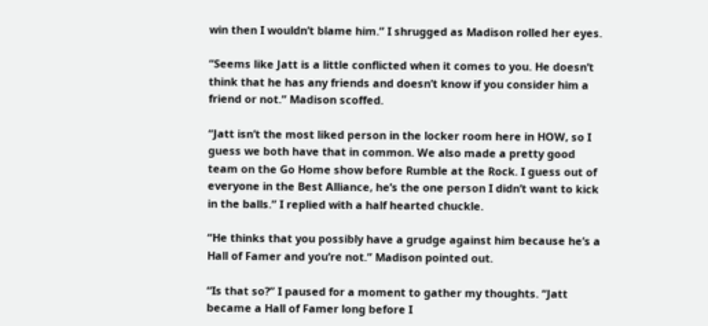win then I wouldn’t blame him.” I shrugged as Madison rolled her eyes.

“Seems like Jatt is a little conflicted when it comes to you. He doesn’t think that he has any friends and doesn’t know if you consider him a friend or not.” Madison scoffed.

“Jatt isn’t the most liked person in the locker room here in HOW, so I guess we both have that in common. We also made a pretty good team on the Go Home show before Rumble at the Rock. I guess out of everyone in the Best Alliance, he’s the one person I didn’t want to kick in the balls.” I replied with a half hearted chuckle.

“He thinks that you possibly have a grudge against him because he’s a Hall of Famer and you’re not.” Madison pointed out.

“Is that so?” I paused for a moment to gather my thoughts. “Jatt became a Hall of Famer long before I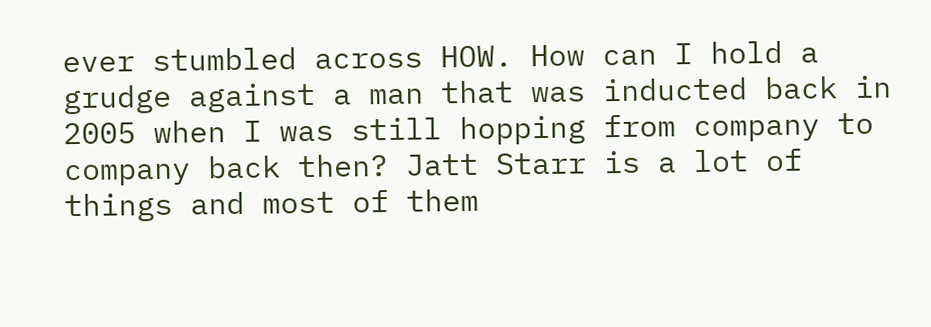ever stumbled across HOW. How can I hold a grudge against a man that was inducted back in 2005 when I was still hopping from company to company back then? Jatt Starr is a lot of things and most of them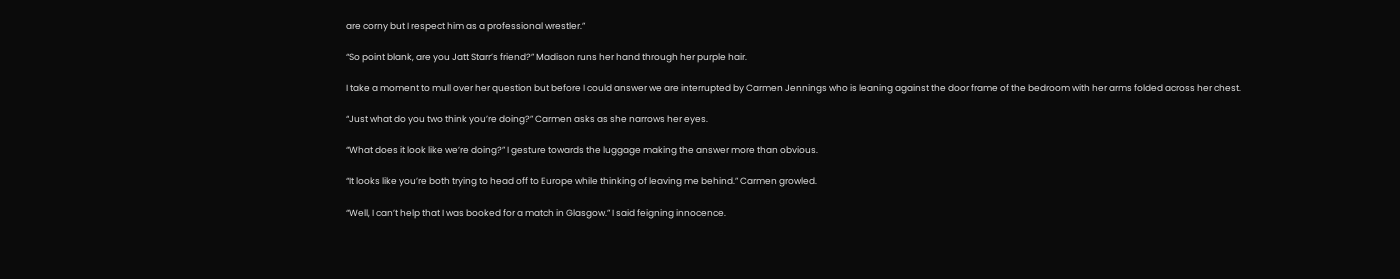are corny but I respect him as a professional wrestler.”

“So point blank, are you Jatt Starr’s friend?” Madison runs her hand through her purple hair.

I take a moment to mull over her question but before I could answer we are interrupted by Carmen Jennings who is leaning against the door frame of the bedroom with her arms folded across her chest.

“Just what do you two think you’re doing?” Carmen asks as she narrows her eyes.

“What does it look like we’re doing?” I gesture towards the luggage making the answer more than obvious.

“It looks like you’re both trying to head off to Europe while thinking of leaving me behind.” Carmen growled.

“Well, I can’t help that I was booked for a match in Glasgow.” I said feigning innocence.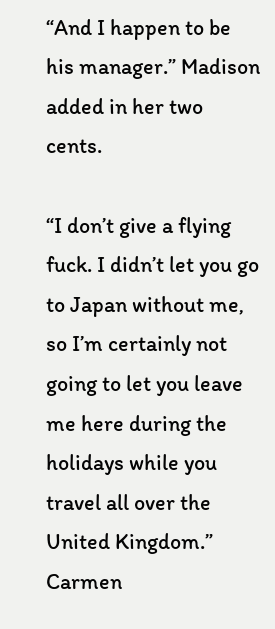“And I happen to be his manager.” Madison added in her two cents.

“I don’t give a flying fuck. I didn’t let you go to Japan without me, so I’m certainly not going to let you leave me here during the holidays while you travel all over the United Kingdom.” Carmen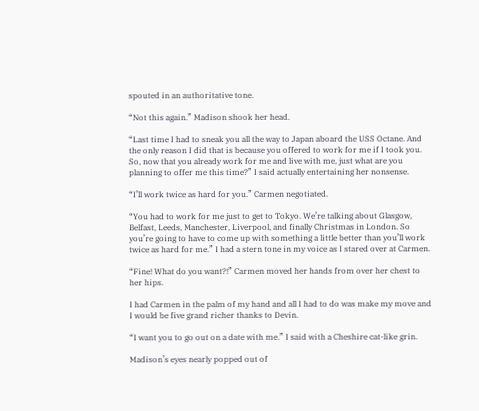spouted in an authoritative tone.

“Not this again.” Madison shook her head.

“Last time I had to sneak you all the way to Japan aboard the USS Octane. And the only reason I did that is because you offered to work for me if I took you. So, now that you already work for me and live with me, just what are you planning to offer me this time?” I said actually entertaining her nonsense.

“I’ll work twice as hard for you.” Carmen negotiated.

“You had to work for me just to get to Tokyo. We’re talking about Glasgow, Belfast, Leeds, Manchester, Liverpool, and finally Christmas in London. So you’re going to have to come up with something a little better than you’ll work twice as hard for me.” I had a stern tone in my voice as I stared over at Carmen.

“Fine! What do you want?!” Carmen moved her hands from over her chest to her hips.

I had Carmen in the palm of my hand and all I had to do was make my move and I would be five grand richer thanks to Devin.

“I want you to go out on a date with me.” I said with a Cheshire cat-like grin.

Madison’s eyes nearly popped out of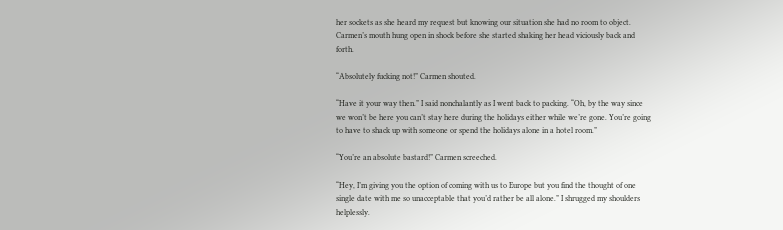her sockets as she heard my request but knowing our situation she had no room to object. Carmen’s mouth hung open in shock before she started shaking her head viciously back and forth.

“Absolutely fucking not!” Carmen shouted.

“Have it your way then.” I said nonchalantly as I went back to packing. “Oh, by the way since we won’t be here you can’t stay here during the holidays either while we’re gone. You’re going to have to shack up with someone or spend the holidays alone in a hotel room.”

“You’re an absolute bastard!” Carmen screeched.

“Hey, I’m giving you the option of coming with us to Europe but you find the thought of one single date with me so unacceptable that you’d rather be all alone.” I shrugged my shoulders helplessly.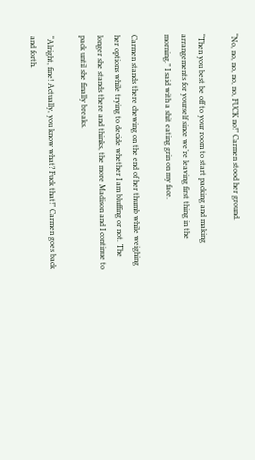“No, no, no, no, no, FUCK no!” Carmen stood her ground.

“Then you best be off to your room to start packing and making arrangements for yourself since we’re leaving first thing in the morning.” I said with a shit eating grin on my face.

Carmen stands there chewing on the end of her thumb while weighing her options while trying to decide whether I am bluffing or not. The longer she stands there and thinks, the more Madison and I continue to pack until she finally breaks.

“Alright, fine! Actually, you know what? Fuck that!” Carmen goes back and forth.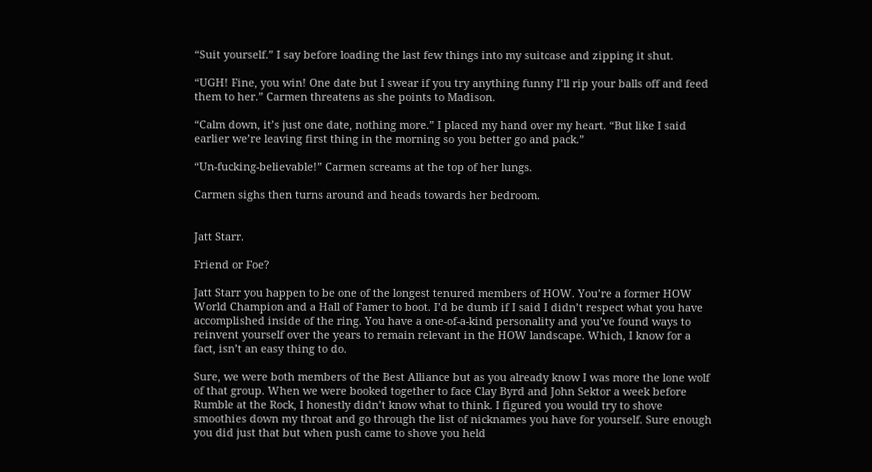“Suit yourself.” I say before loading the last few things into my suitcase and zipping it shut.

“UGH! Fine, you win! One date but I swear if you try anything funny I’ll rip your balls off and feed them to her.” Carmen threatens as she points to Madison.

“Calm down, it’s just one date, nothing more.” I placed my hand over my heart. “But like I said earlier we’re leaving first thing in the morning so you better go and pack.”

“Un-fucking-believable!” Carmen screams at the top of her lungs.

Carmen sighs then turns around and heads towards her bedroom.


Jatt Starr.

Friend or Foe?

Jatt Starr you happen to be one of the longest tenured members of HOW. You’re a former HOW World Champion and a Hall of Famer to boot. I’d be dumb if I said I didn’t respect what you have accomplished inside of the ring. You have a one-of-a-kind personality and you’ve found ways to reinvent yourself over the years to remain relevant in the HOW landscape. Which, I know for a fact, isn’t an easy thing to do.

Sure, we were both members of the Best Alliance but as you already know I was more the lone wolf of that group. When we were booked together to face Clay Byrd and John Sektor a week before Rumble at the Rock, I honestly didn’t know what to think. I figured you would try to shove smoothies down my throat and go through the list of nicknames you have for yourself. Sure enough you did just that but when push came to shove you held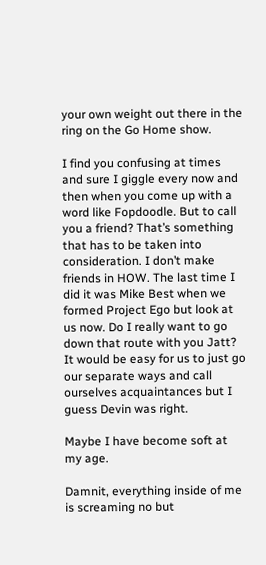your own weight out there in the ring on the Go Home show.

I find you confusing at times and sure I giggle every now and then when you come up with a word like Fopdoodle. But to call you a friend? That’s something that has to be taken into consideration. I don’t make friends in HOW. The last time I did it was Mike Best when we formed Project Ego but look at us now. Do I really want to go down that route with you Jatt? It would be easy for us to just go our separate ways and call ourselves acquaintances but I guess Devin was right.

Maybe I have become soft at my age.

Damnit, everything inside of me is screaming no but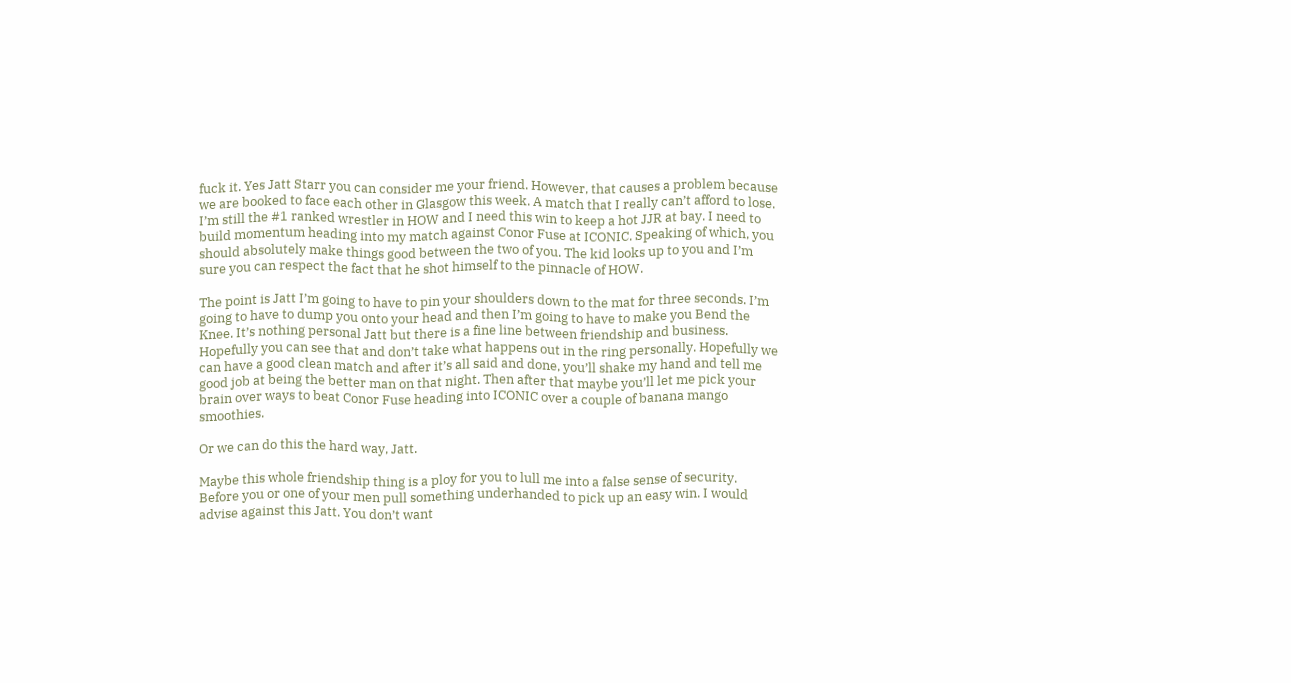fuck it. Yes Jatt Starr you can consider me your friend. However, that causes a problem because we are booked to face each other in Glasgow this week. A match that I really can’t afford to lose. I’m still the #1 ranked wrestler in HOW and I need this win to keep a hot JJR at bay. I need to build momentum heading into my match against Conor Fuse at ICONIC. Speaking of which, you should absolutely make things good between the two of you. The kid looks up to you and I’m sure you can respect the fact that he shot himself to the pinnacle of HOW.

The point is Jatt I’m going to have to pin your shoulders down to the mat for three seconds. I’m going to have to dump you onto your head and then I’m going to have to make you Bend the Knee. It’s nothing personal Jatt but there is a fine line between friendship and business. Hopefully you can see that and don’t take what happens out in the ring personally. Hopefully we can have a good clean match and after it’s all said and done, you’ll shake my hand and tell me good job at being the better man on that night. Then after that maybe you’ll let me pick your brain over ways to beat Conor Fuse heading into ICONIC over a couple of banana mango smoothies.

Or we can do this the hard way, Jatt.

Maybe this whole friendship thing is a ploy for you to lull me into a false sense of security. Before you or one of your men pull something underhanded to pick up an easy win. I would advise against this Jatt. You don’t want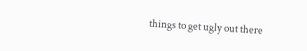things to get ugly out there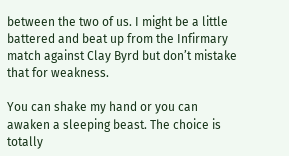between the two of us. I might be a little battered and beat up from the Infirmary match against Clay Byrd but don’t mistake that for weakness.

You can shake my hand or you can awaken a sleeping beast. The choice is totally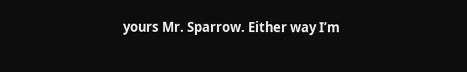yours Mr. Sparrow. Either way I’m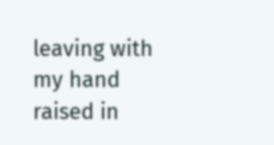leaving with my hand raised in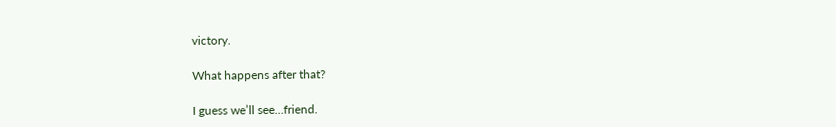victory.

What happens after that?

I guess we’ll see…friend.